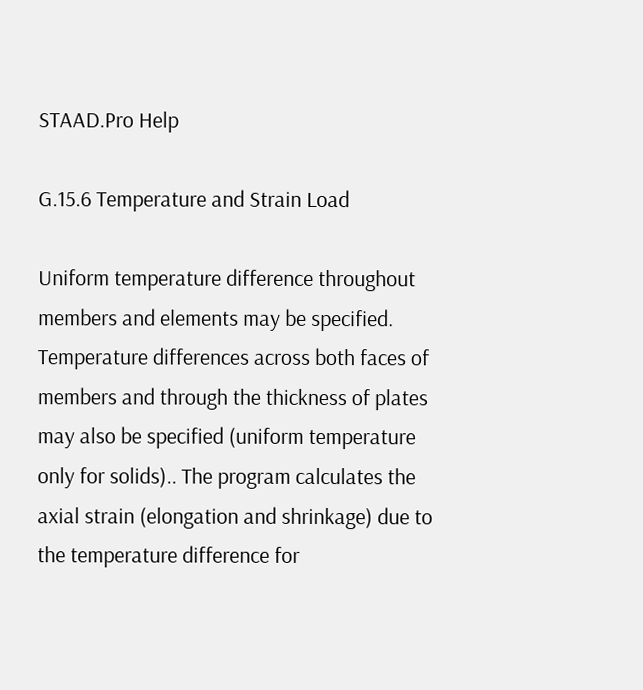STAAD.Pro Help

G.15.6 Temperature and Strain Load

Uniform temperature difference throughout members and elements may be specified. Temperature differences across both faces of members and through the thickness of plates may also be specified (uniform temperature only for solids).. The program calculates the axial strain (elongation and shrinkage) due to the temperature difference for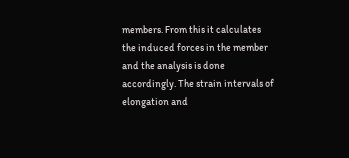members. From this it calculates the induced forces in the member and the analysis is done accordingly. The strain intervals of elongation and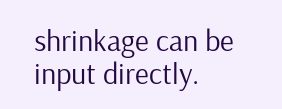shrinkage can be input directly.